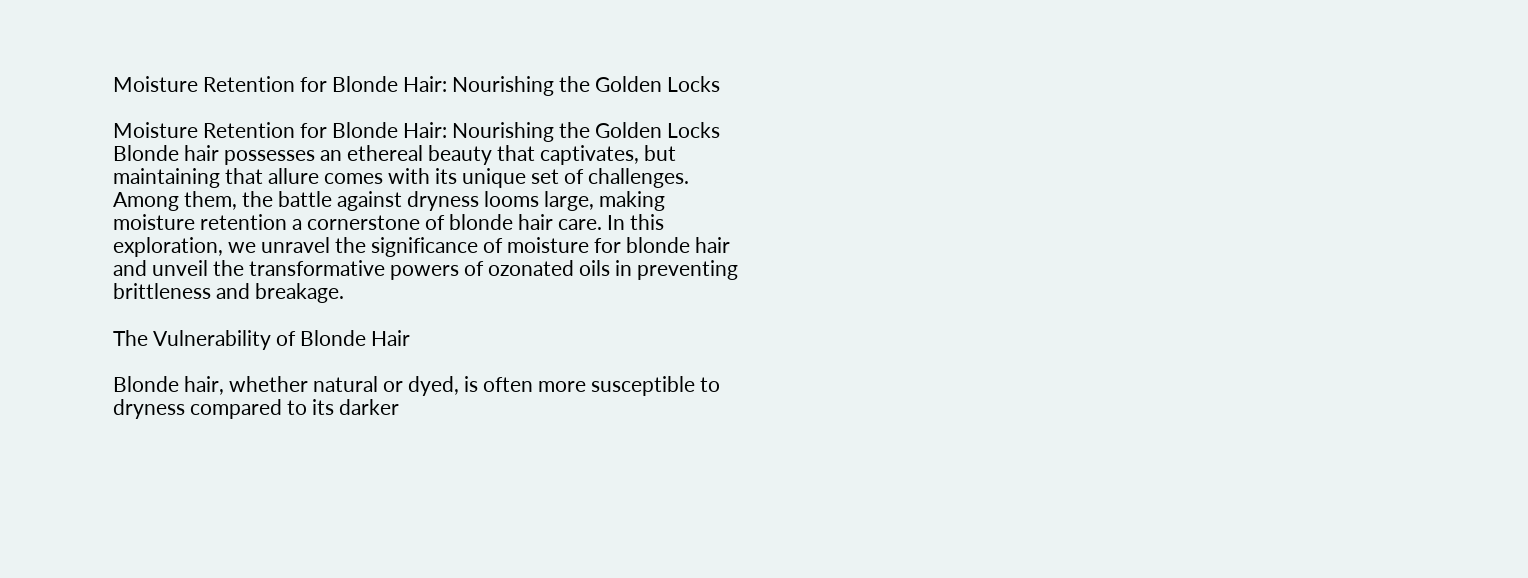Moisture Retention for Blonde Hair: Nourishing the Golden Locks

Moisture Retention for Blonde Hair: Nourishing the Golden Locks
Blonde hair possesses an ethereal beauty that captivates, but maintaining that allure comes with its unique set of challenges. Among them, the battle against dryness looms large, making moisture retention a cornerstone of blonde hair care. In this exploration, we unravel the significance of moisture for blonde hair and unveil the transformative powers of ozonated oils in preventing brittleness and breakage.

The Vulnerability of Blonde Hair

Blonde hair, whether natural or dyed, is often more susceptible to dryness compared to its darker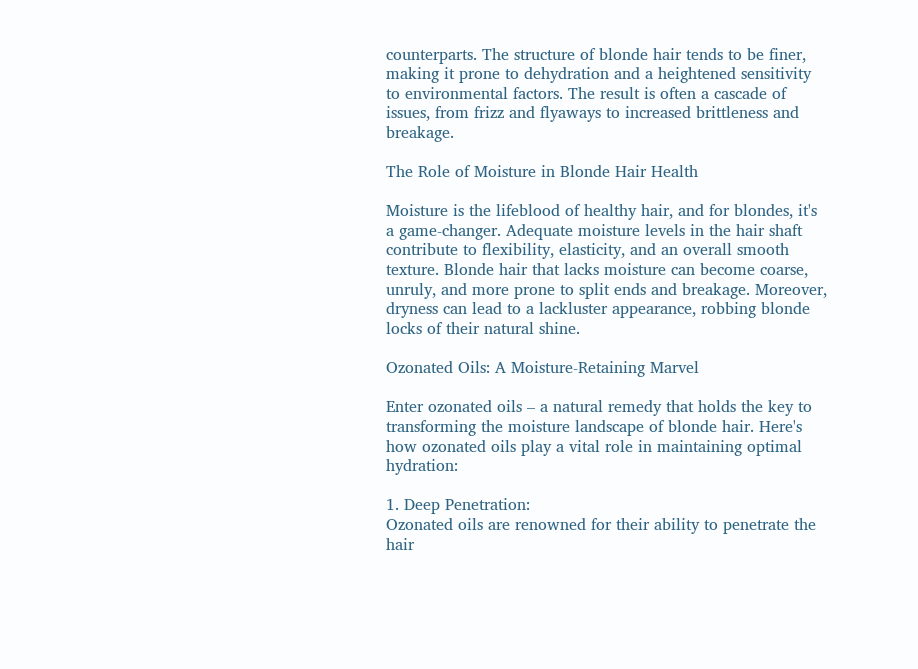counterparts. The structure of blonde hair tends to be finer, making it prone to dehydration and a heightened sensitivity to environmental factors. The result is often a cascade of issues, from frizz and flyaways to increased brittleness and breakage.

The Role of Moisture in Blonde Hair Health

Moisture is the lifeblood of healthy hair, and for blondes, it's a game-changer. Adequate moisture levels in the hair shaft contribute to flexibility, elasticity, and an overall smooth texture. Blonde hair that lacks moisture can become coarse, unruly, and more prone to split ends and breakage. Moreover, dryness can lead to a lackluster appearance, robbing blonde locks of their natural shine.

Ozonated Oils: A Moisture-Retaining Marvel

Enter ozonated oils – a natural remedy that holds the key to transforming the moisture landscape of blonde hair. Here's how ozonated oils play a vital role in maintaining optimal hydration:

1. Deep Penetration:
Ozonated oils are renowned for their ability to penetrate the hair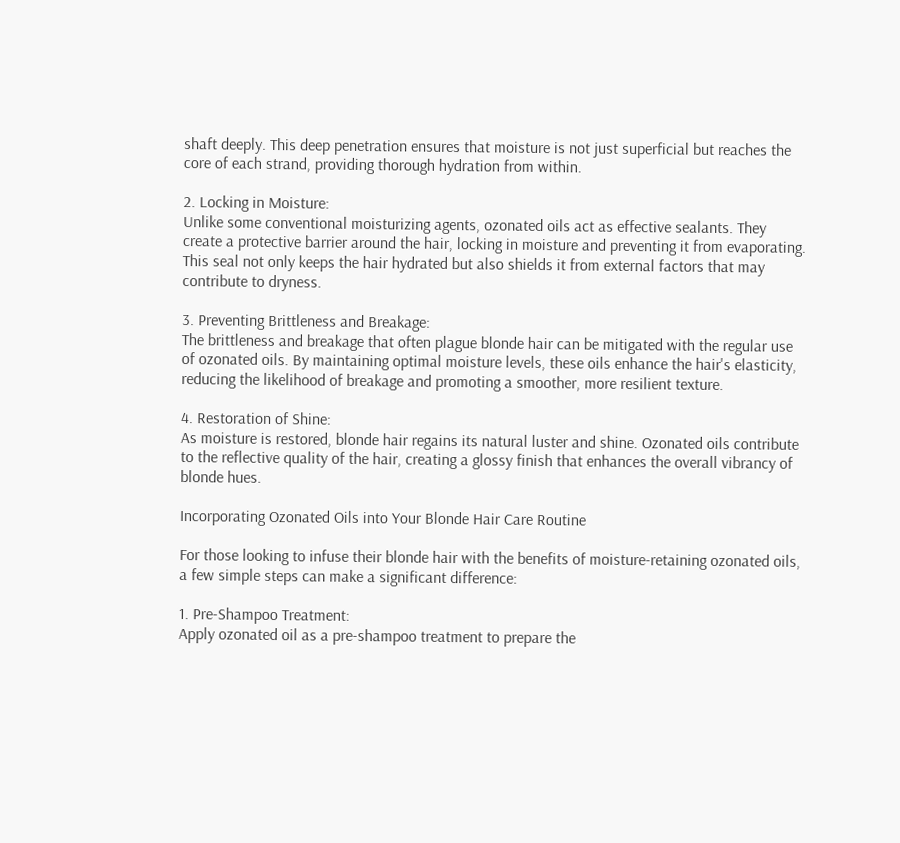shaft deeply. This deep penetration ensures that moisture is not just superficial but reaches the core of each strand, providing thorough hydration from within.

2. Locking in Moisture:
Unlike some conventional moisturizing agents, ozonated oils act as effective sealants. They create a protective barrier around the hair, locking in moisture and preventing it from evaporating. This seal not only keeps the hair hydrated but also shields it from external factors that may contribute to dryness.

3. Preventing Brittleness and Breakage:
The brittleness and breakage that often plague blonde hair can be mitigated with the regular use of ozonated oils. By maintaining optimal moisture levels, these oils enhance the hair's elasticity, reducing the likelihood of breakage and promoting a smoother, more resilient texture.

4. Restoration of Shine:
As moisture is restored, blonde hair regains its natural luster and shine. Ozonated oils contribute to the reflective quality of the hair, creating a glossy finish that enhances the overall vibrancy of blonde hues.

Incorporating Ozonated Oils into Your Blonde Hair Care Routine

For those looking to infuse their blonde hair with the benefits of moisture-retaining ozonated oils, a few simple steps can make a significant difference:

1. Pre-Shampoo Treatment:
Apply ozonated oil as a pre-shampoo treatment to prepare the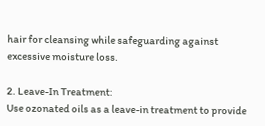hair for cleansing while safeguarding against excessive moisture loss.

2. Leave-In Treatment:
Use ozonated oils as a leave-in treatment to provide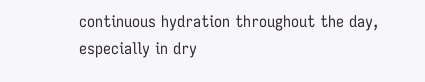continuous hydration throughout the day, especially in dry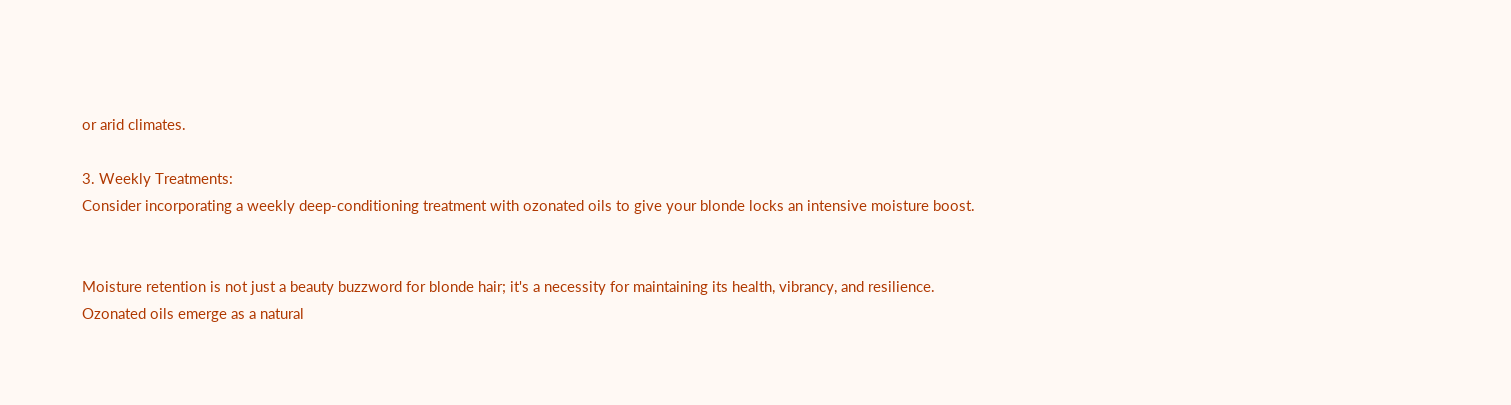or arid climates.

3. Weekly Treatments:
Consider incorporating a weekly deep-conditioning treatment with ozonated oils to give your blonde locks an intensive moisture boost.


Moisture retention is not just a beauty buzzword for blonde hair; it's a necessity for maintaining its health, vibrancy, and resilience. Ozonated oils emerge as a natural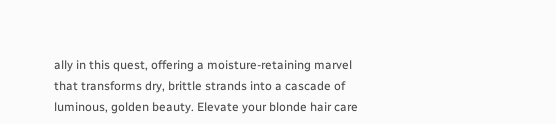ally in this quest, offering a moisture-retaining marvel that transforms dry, brittle strands into a cascade of luminous, golden beauty. Elevate your blonde hair care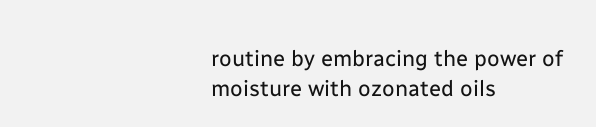routine by embracing the power of moisture with ozonated oils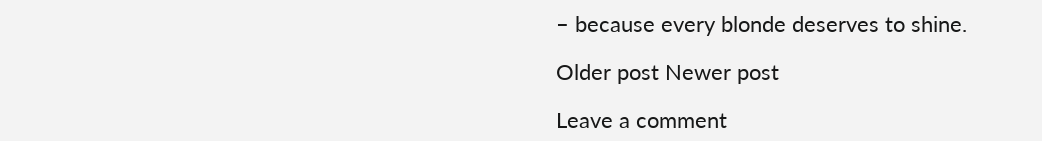– because every blonde deserves to shine.

Older post Newer post

Leave a comment